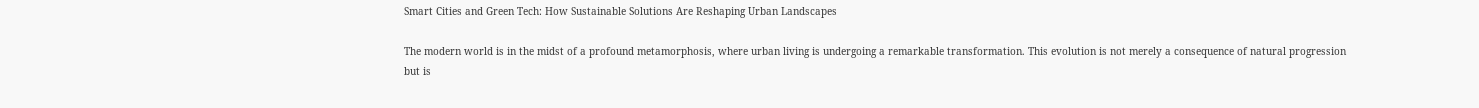Smart Cities and Green Tech: How Sustainable Solutions Are Reshaping Urban Landscapes

The modern world is in the midst of a profound metamorphosis, where urban living is undergoing a remarkable transformation. This evolution is not merely a consequence of natural progression but is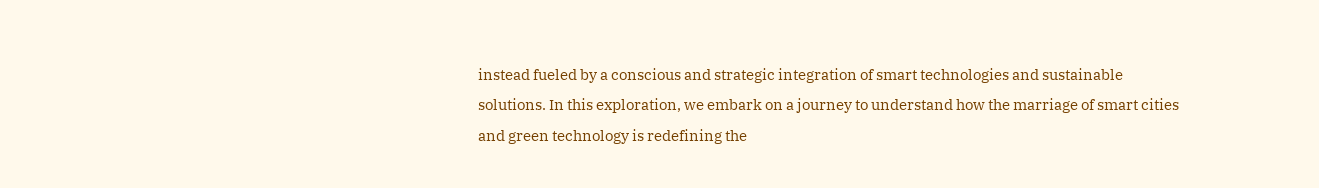instead fueled by a conscious and strategic integration of smart technologies and sustainable solutions. In this exploration, we embark on a journey to understand how the marriage of smart cities and green technology is redefining the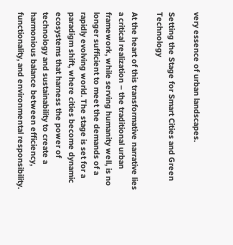very essence of urban landscapes.

Setting the Stage for Smart Cities and Green Technology

At the heart of this transformative narrative lies a critical realization – the traditional urban framework, while serving humanity well, is no longer sufficient to meet the demands of a rapidly evolving world. The stage is set for a paradigm shift, where cities become dynamic ecosystems that harness the power of technology and sustainability to create a harmonious balance between efficiency, functionality, and environmental responsibility.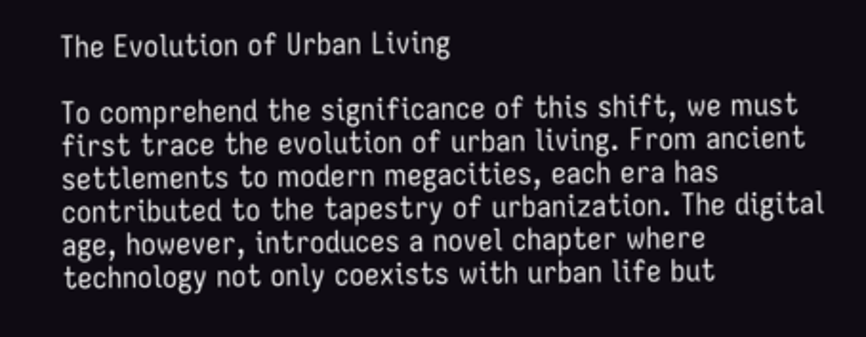The Evolution of Urban Living

To comprehend the significance of this shift, we must first trace the evolution of urban living. From ancient settlements to modern megacities, each era has contributed to the tapestry of urbanization. The digital age, however, introduces a novel chapter where technology not only coexists with urban life but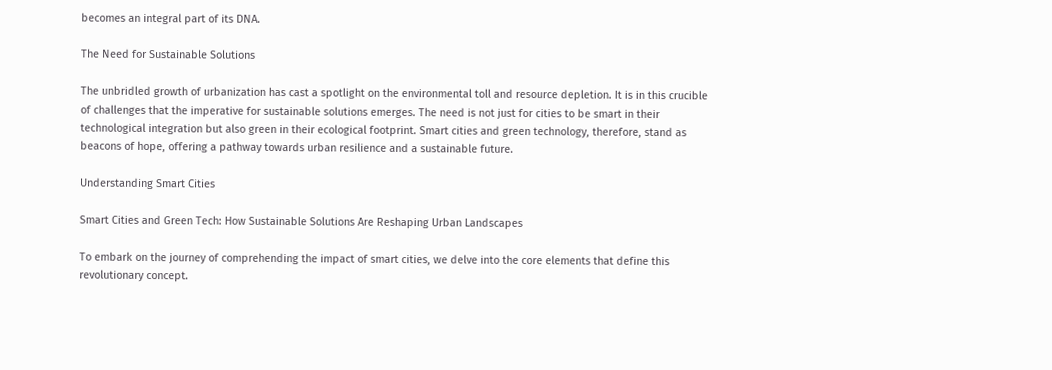becomes an integral part of its DNA.

The Need for Sustainable Solutions

The unbridled growth of urbanization has cast a spotlight on the environmental toll and resource depletion. It is in this crucible of challenges that the imperative for sustainable solutions emerges. The need is not just for cities to be smart in their technological integration but also green in their ecological footprint. Smart cities and green technology, therefore, stand as beacons of hope, offering a pathway towards urban resilience and a sustainable future.

Understanding Smart Cities

Smart Cities and Green Tech: How Sustainable Solutions Are Reshaping Urban Landscapes

To embark on the journey of comprehending the impact of smart cities, we delve into the core elements that define this revolutionary concept.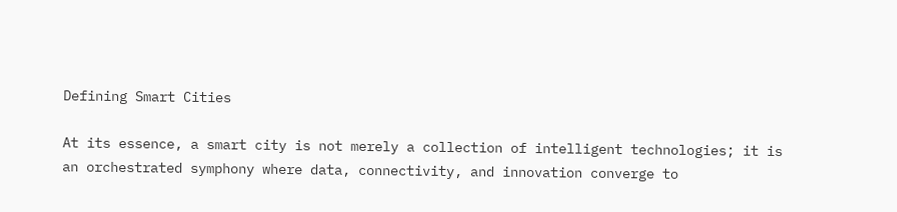Defining Smart Cities

At its essence, a smart city is not merely a collection of intelligent technologies; it is an orchestrated symphony where data, connectivity, and innovation converge to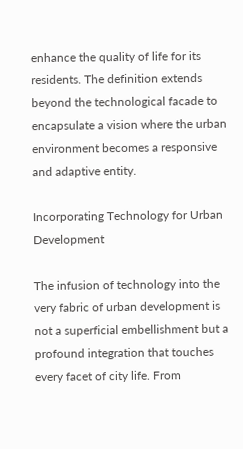enhance the quality of life for its residents. The definition extends beyond the technological facade to encapsulate a vision where the urban environment becomes a responsive and adaptive entity.

Incorporating Technology for Urban Development

The infusion of technology into the very fabric of urban development is not a superficial embellishment but a profound integration that touches every facet of city life. From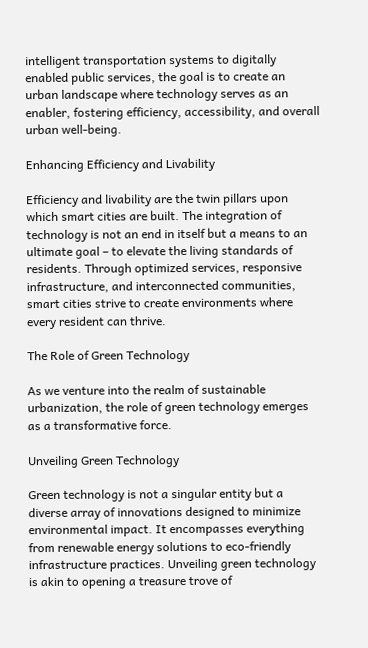intelligent transportation systems to digitally enabled public services, the goal is to create an urban landscape where technology serves as an enabler, fostering efficiency, accessibility, and overall urban well-being.

Enhancing Efficiency and Livability

Efficiency and livability are the twin pillars upon which smart cities are built. The integration of technology is not an end in itself but a means to an ultimate goal – to elevate the living standards of residents. Through optimized services, responsive infrastructure, and interconnected communities, smart cities strive to create environments where every resident can thrive.

The Role of Green Technology

As we venture into the realm of sustainable urbanization, the role of green technology emerges as a transformative force.

Unveiling Green Technology

Green technology is not a singular entity but a diverse array of innovations designed to minimize environmental impact. It encompasses everything from renewable energy solutions to eco-friendly infrastructure practices. Unveiling green technology is akin to opening a treasure trove of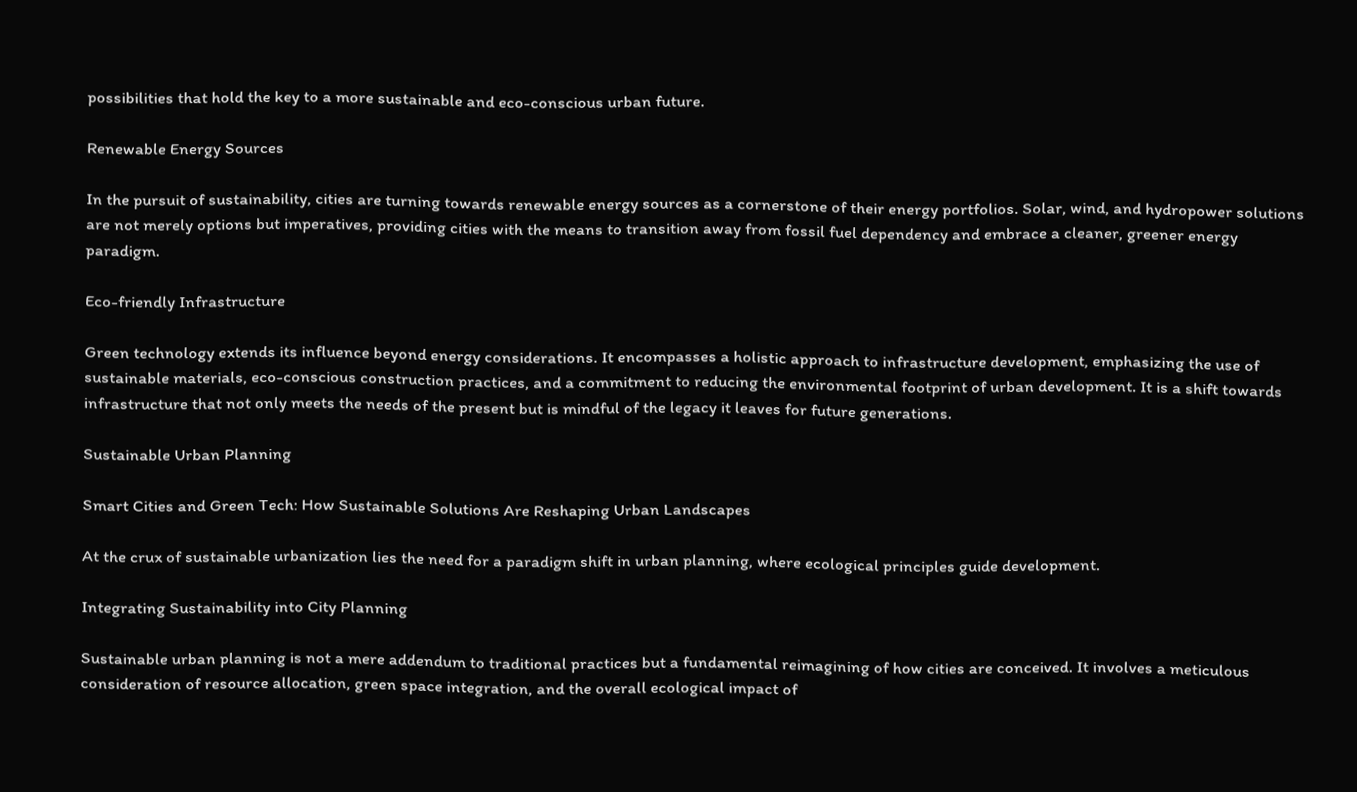possibilities that hold the key to a more sustainable and eco-conscious urban future.

Renewable Energy Sources

In the pursuit of sustainability, cities are turning towards renewable energy sources as a cornerstone of their energy portfolios. Solar, wind, and hydropower solutions are not merely options but imperatives, providing cities with the means to transition away from fossil fuel dependency and embrace a cleaner, greener energy paradigm.

Eco-friendly Infrastructure

Green technology extends its influence beyond energy considerations. It encompasses a holistic approach to infrastructure development, emphasizing the use of sustainable materials, eco-conscious construction practices, and a commitment to reducing the environmental footprint of urban development. It is a shift towards infrastructure that not only meets the needs of the present but is mindful of the legacy it leaves for future generations.

Sustainable Urban Planning

Smart Cities and Green Tech: How Sustainable Solutions Are Reshaping Urban Landscapes

At the crux of sustainable urbanization lies the need for a paradigm shift in urban planning, where ecological principles guide development.

Integrating Sustainability into City Planning

Sustainable urban planning is not a mere addendum to traditional practices but a fundamental reimagining of how cities are conceived. It involves a meticulous consideration of resource allocation, green space integration, and the overall ecological impact of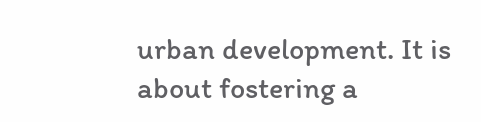urban development. It is about fostering a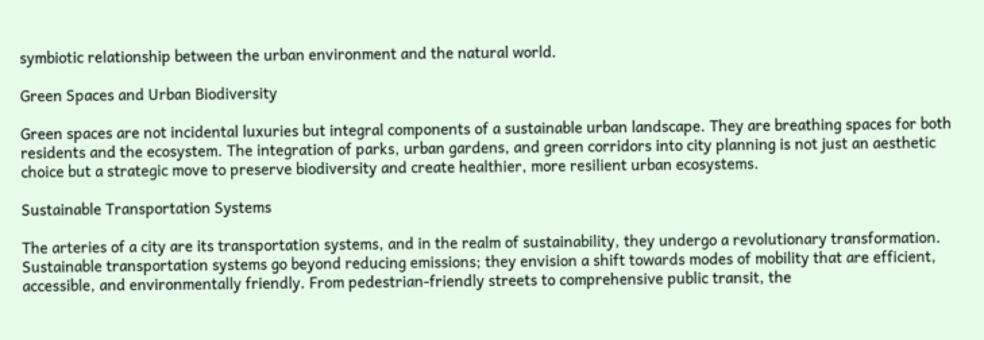symbiotic relationship between the urban environment and the natural world.

Green Spaces and Urban Biodiversity

Green spaces are not incidental luxuries but integral components of a sustainable urban landscape. They are breathing spaces for both residents and the ecosystem. The integration of parks, urban gardens, and green corridors into city planning is not just an aesthetic choice but a strategic move to preserve biodiversity and create healthier, more resilient urban ecosystems.

Sustainable Transportation Systems

The arteries of a city are its transportation systems, and in the realm of sustainability, they undergo a revolutionary transformation. Sustainable transportation systems go beyond reducing emissions; they envision a shift towards modes of mobility that are efficient, accessible, and environmentally friendly. From pedestrian-friendly streets to comprehensive public transit, the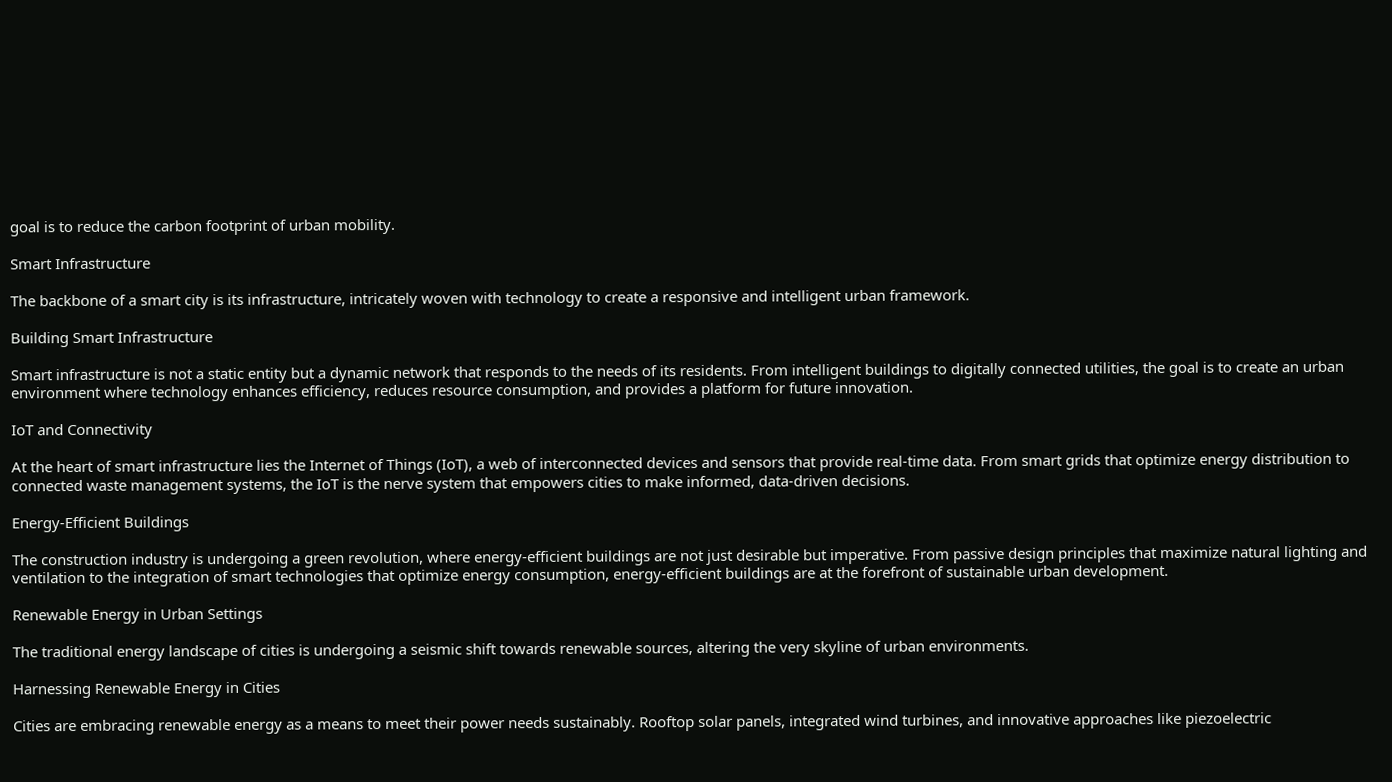goal is to reduce the carbon footprint of urban mobility.

Smart Infrastructure

The backbone of a smart city is its infrastructure, intricately woven with technology to create a responsive and intelligent urban framework.

Building Smart Infrastructure

Smart infrastructure is not a static entity but a dynamic network that responds to the needs of its residents. From intelligent buildings to digitally connected utilities, the goal is to create an urban environment where technology enhances efficiency, reduces resource consumption, and provides a platform for future innovation.

IoT and Connectivity

At the heart of smart infrastructure lies the Internet of Things (IoT), a web of interconnected devices and sensors that provide real-time data. From smart grids that optimize energy distribution to connected waste management systems, the IoT is the nerve system that empowers cities to make informed, data-driven decisions.

Energy-Efficient Buildings

The construction industry is undergoing a green revolution, where energy-efficient buildings are not just desirable but imperative. From passive design principles that maximize natural lighting and ventilation to the integration of smart technologies that optimize energy consumption, energy-efficient buildings are at the forefront of sustainable urban development.

Renewable Energy in Urban Settings

The traditional energy landscape of cities is undergoing a seismic shift towards renewable sources, altering the very skyline of urban environments.

Harnessing Renewable Energy in Cities

Cities are embracing renewable energy as a means to meet their power needs sustainably. Rooftop solar panels, integrated wind turbines, and innovative approaches like piezoelectric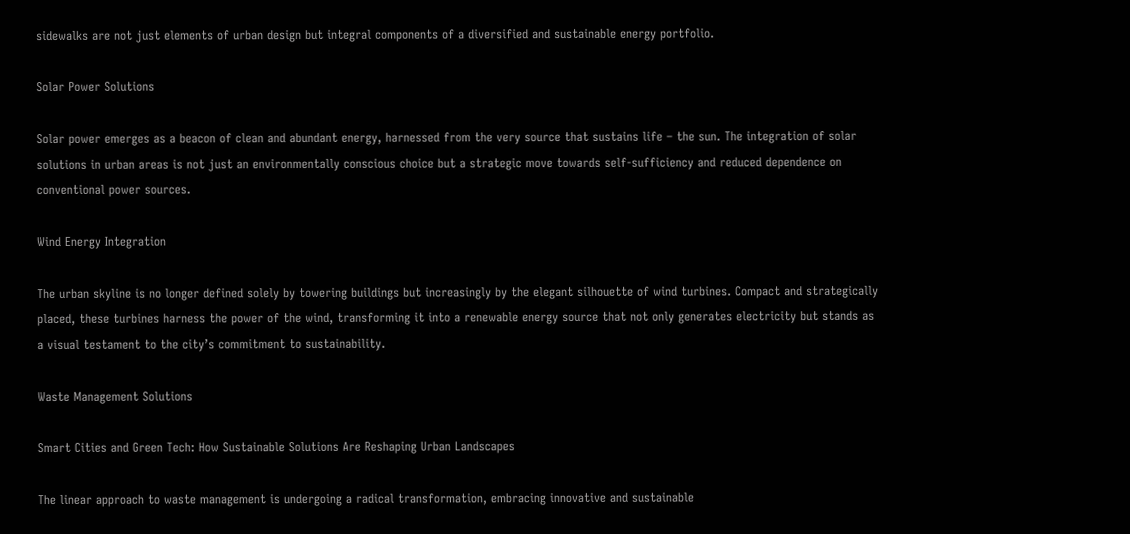sidewalks are not just elements of urban design but integral components of a diversified and sustainable energy portfolio.

Solar Power Solutions

Solar power emerges as a beacon of clean and abundant energy, harnessed from the very source that sustains life – the sun. The integration of solar solutions in urban areas is not just an environmentally conscious choice but a strategic move towards self-sufficiency and reduced dependence on conventional power sources.

Wind Energy Integration

The urban skyline is no longer defined solely by towering buildings but increasingly by the elegant silhouette of wind turbines. Compact and strategically placed, these turbines harness the power of the wind, transforming it into a renewable energy source that not only generates electricity but stands as a visual testament to the city’s commitment to sustainability.

Waste Management Solutions

Smart Cities and Green Tech: How Sustainable Solutions Are Reshaping Urban Landscapes

The linear approach to waste management is undergoing a radical transformation, embracing innovative and sustainable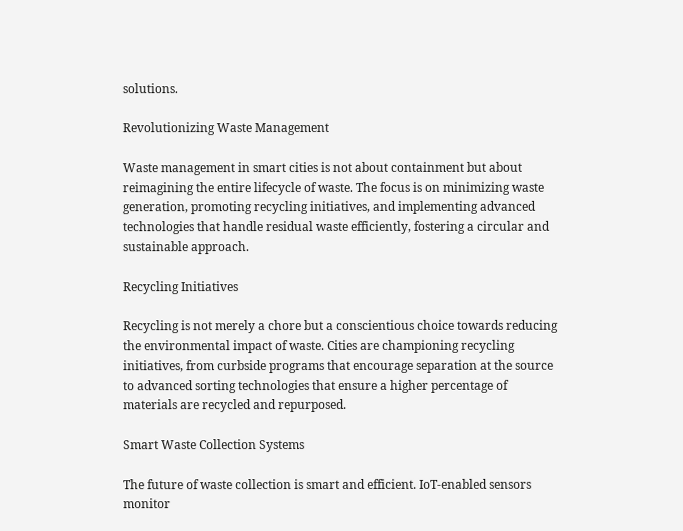solutions.

Revolutionizing Waste Management

Waste management in smart cities is not about containment but about reimagining the entire lifecycle of waste. The focus is on minimizing waste generation, promoting recycling initiatives, and implementing advanced technologies that handle residual waste efficiently, fostering a circular and sustainable approach.

Recycling Initiatives

Recycling is not merely a chore but a conscientious choice towards reducing the environmental impact of waste. Cities are championing recycling initiatives, from curbside programs that encourage separation at the source to advanced sorting technologies that ensure a higher percentage of materials are recycled and repurposed.

Smart Waste Collection Systems

The future of waste collection is smart and efficient. IoT-enabled sensors monitor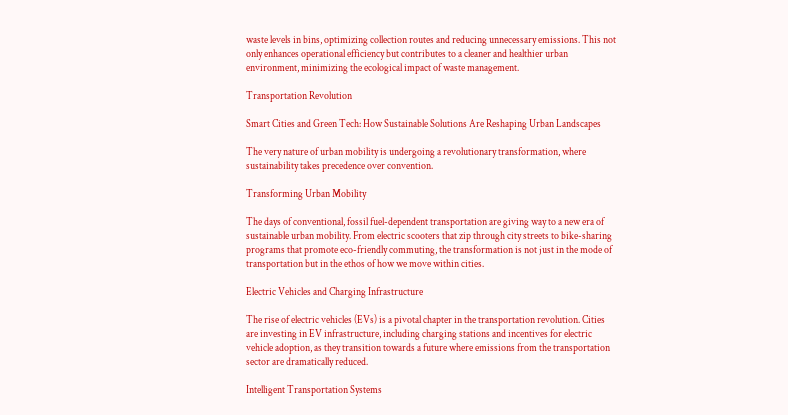waste levels in bins, optimizing collection routes and reducing unnecessary emissions. This not only enhances operational efficiency but contributes to a cleaner and healthier urban environment, minimizing the ecological impact of waste management.

Transportation Revolution

Smart Cities and Green Tech: How Sustainable Solutions Are Reshaping Urban Landscapes

The very nature of urban mobility is undergoing a revolutionary transformation, where sustainability takes precedence over convention.

Transforming Urban Mobility

The days of conventional, fossil fuel-dependent transportation are giving way to a new era of sustainable urban mobility. From electric scooters that zip through city streets to bike-sharing programs that promote eco-friendly commuting, the transformation is not just in the mode of transportation but in the ethos of how we move within cities.

Electric Vehicles and Charging Infrastructure

The rise of electric vehicles (EVs) is a pivotal chapter in the transportation revolution. Cities are investing in EV infrastructure, including charging stations and incentives for electric vehicle adoption, as they transition towards a future where emissions from the transportation sector are dramatically reduced.

Intelligent Transportation Systems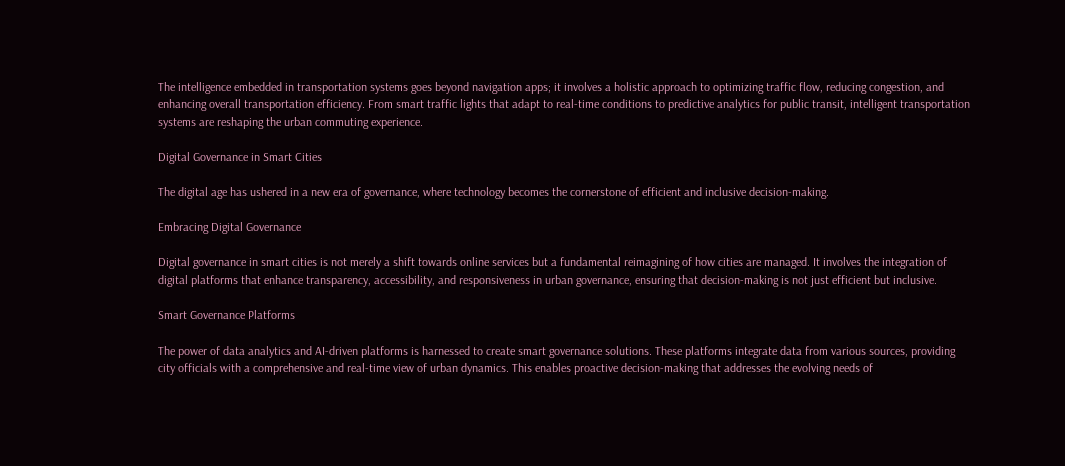The intelligence embedded in transportation systems goes beyond navigation apps; it involves a holistic approach to optimizing traffic flow, reducing congestion, and enhancing overall transportation efficiency. From smart traffic lights that adapt to real-time conditions to predictive analytics for public transit, intelligent transportation systems are reshaping the urban commuting experience.

Digital Governance in Smart Cities

The digital age has ushered in a new era of governance, where technology becomes the cornerstone of efficient and inclusive decision-making.

Embracing Digital Governance

Digital governance in smart cities is not merely a shift towards online services but a fundamental reimagining of how cities are managed. It involves the integration of digital platforms that enhance transparency, accessibility, and responsiveness in urban governance, ensuring that decision-making is not just efficient but inclusive.

Smart Governance Platforms

The power of data analytics and AI-driven platforms is harnessed to create smart governance solutions. These platforms integrate data from various sources, providing city officials with a comprehensive and real-time view of urban dynamics. This enables proactive decision-making that addresses the evolving needs of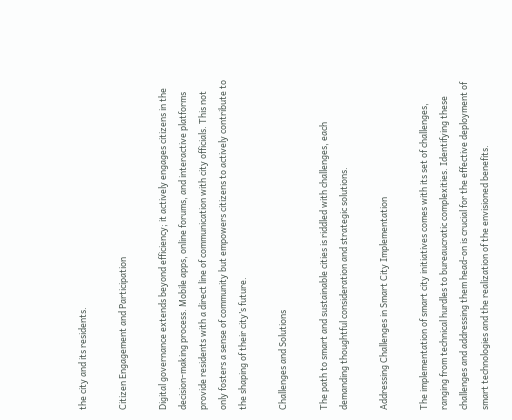the city and its residents.

Citizen Engagement and Participation

Digital governance extends beyond efficiency; it actively engages citizens in the decision-making process. Mobile apps, online forums, and interactive platforms provide residents with a direct line of communication with city officials. This not only fosters a sense of community but empowers citizens to actively contribute to the shaping of their city’s future.

Challenges and Solutions

The path to smart and sustainable cities is riddled with challenges, each demanding thoughtful consideration and strategic solutions.

Addressing Challenges in Smart City Implementation

The implementation of smart city initiatives comes with its set of challenges, ranging from technical hurdles to bureaucratic complexities. Identifying these challenges and addressing them head-on is crucial for the effective deployment of smart technologies and the realization of the envisioned benefits.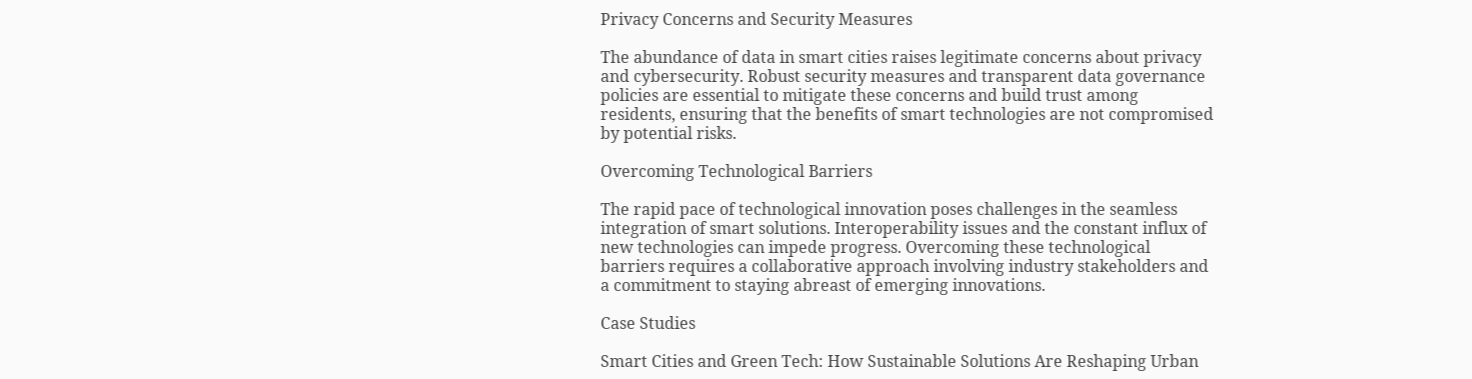Privacy Concerns and Security Measures

The abundance of data in smart cities raises legitimate concerns about privacy and cybersecurity. Robust security measures and transparent data governance policies are essential to mitigate these concerns and build trust among residents, ensuring that the benefits of smart technologies are not compromised by potential risks.

Overcoming Technological Barriers

The rapid pace of technological innovation poses challenges in the seamless integration of smart solutions. Interoperability issues and the constant influx of new technologies can impede progress. Overcoming these technological barriers requires a collaborative approach involving industry stakeholders and a commitment to staying abreast of emerging innovations.

Case Studies

Smart Cities and Green Tech: How Sustainable Solutions Are Reshaping Urban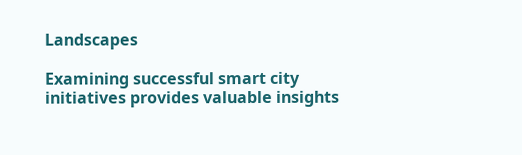Landscapes

Examining successful smart city initiatives provides valuable insights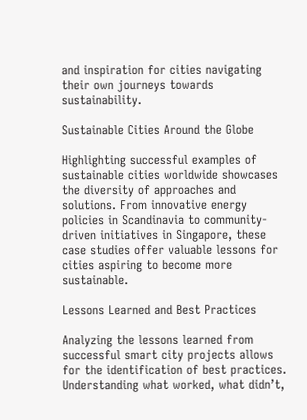and inspiration for cities navigating their own journeys towards sustainability.

Sustainable Cities Around the Globe

Highlighting successful examples of sustainable cities worldwide showcases the diversity of approaches and solutions. From innovative energy policies in Scandinavia to community-driven initiatives in Singapore, these case studies offer valuable lessons for cities aspiring to become more sustainable.

Lessons Learned and Best Practices

Analyzing the lessons learned from successful smart city projects allows for the identification of best practices. Understanding what worked, what didn’t,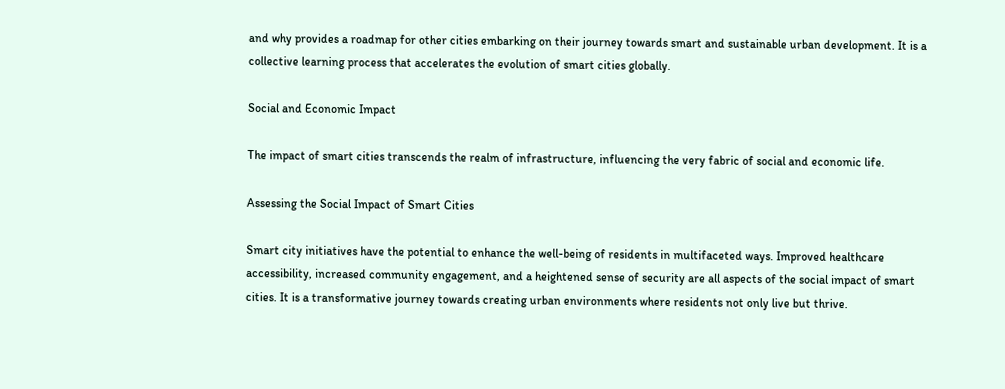and why provides a roadmap for other cities embarking on their journey towards smart and sustainable urban development. It is a collective learning process that accelerates the evolution of smart cities globally.

Social and Economic Impact

The impact of smart cities transcends the realm of infrastructure, influencing the very fabric of social and economic life.

Assessing the Social Impact of Smart Cities

Smart city initiatives have the potential to enhance the well-being of residents in multifaceted ways. Improved healthcare accessibility, increased community engagement, and a heightened sense of security are all aspects of the social impact of smart cities. It is a transformative journey towards creating urban environments where residents not only live but thrive.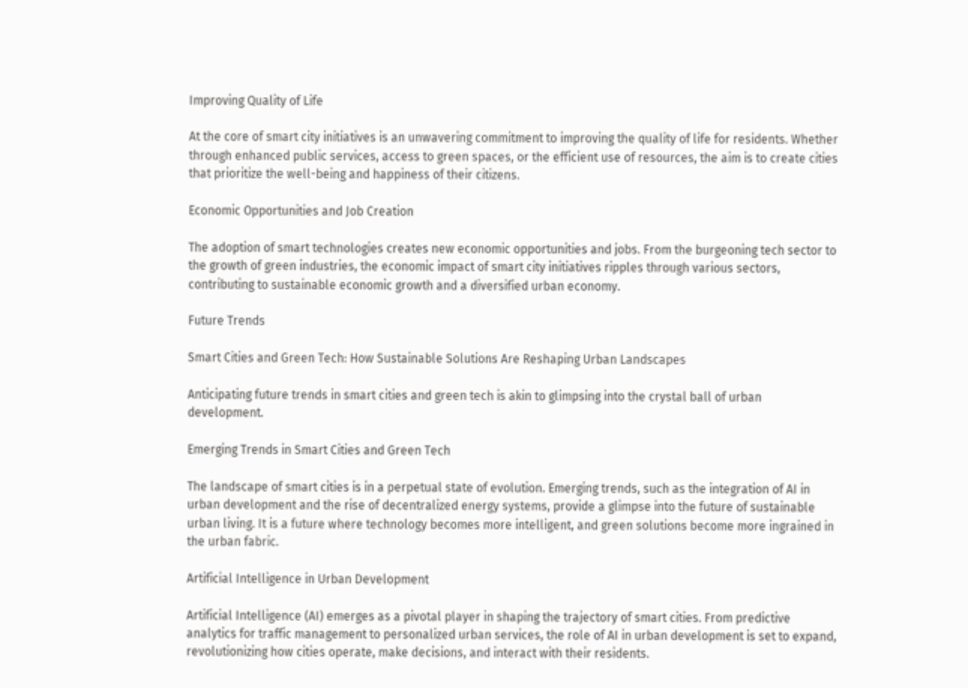Improving Quality of Life

At the core of smart city initiatives is an unwavering commitment to improving the quality of life for residents. Whether through enhanced public services, access to green spaces, or the efficient use of resources, the aim is to create cities that prioritize the well-being and happiness of their citizens.

Economic Opportunities and Job Creation

The adoption of smart technologies creates new economic opportunities and jobs. From the burgeoning tech sector to the growth of green industries, the economic impact of smart city initiatives ripples through various sectors, contributing to sustainable economic growth and a diversified urban economy.

Future Trends

Smart Cities and Green Tech: How Sustainable Solutions Are Reshaping Urban Landscapes

Anticipating future trends in smart cities and green tech is akin to glimpsing into the crystal ball of urban development.

Emerging Trends in Smart Cities and Green Tech

The landscape of smart cities is in a perpetual state of evolution. Emerging trends, such as the integration of AI in urban development and the rise of decentralized energy systems, provide a glimpse into the future of sustainable urban living. It is a future where technology becomes more intelligent, and green solutions become more ingrained in the urban fabric.

Artificial Intelligence in Urban Development

Artificial Intelligence (AI) emerges as a pivotal player in shaping the trajectory of smart cities. From predictive analytics for traffic management to personalized urban services, the role of AI in urban development is set to expand, revolutionizing how cities operate, make decisions, and interact with their residents.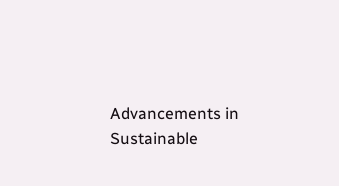Advancements in Sustainable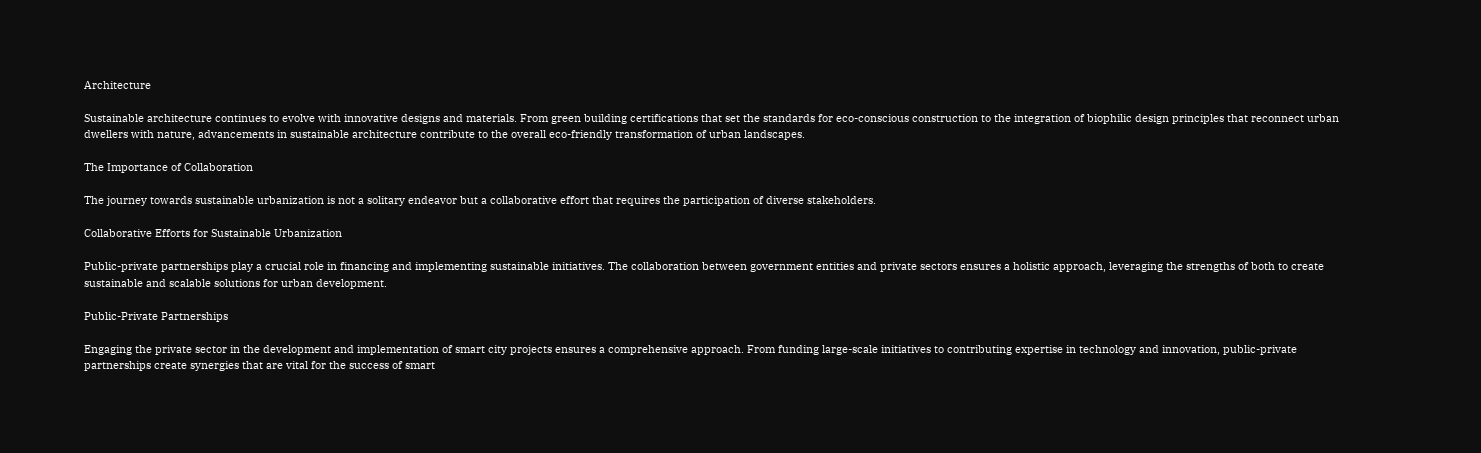Architecture

Sustainable architecture continues to evolve with innovative designs and materials. From green building certifications that set the standards for eco-conscious construction to the integration of biophilic design principles that reconnect urban dwellers with nature, advancements in sustainable architecture contribute to the overall eco-friendly transformation of urban landscapes.

The Importance of Collaboration

The journey towards sustainable urbanization is not a solitary endeavor but a collaborative effort that requires the participation of diverse stakeholders.

Collaborative Efforts for Sustainable Urbanization

Public-private partnerships play a crucial role in financing and implementing sustainable initiatives. The collaboration between government entities and private sectors ensures a holistic approach, leveraging the strengths of both to create sustainable and scalable solutions for urban development.

Public-Private Partnerships

Engaging the private sector in the development and implementation of smart city projects ensures a comprehensive approach. From funding large-scale initiatives to contributing expertise in technology and innovation, public-private partnerships create synergies that are vital for the success of smart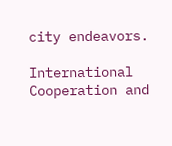city endeavors.

International Cooperation and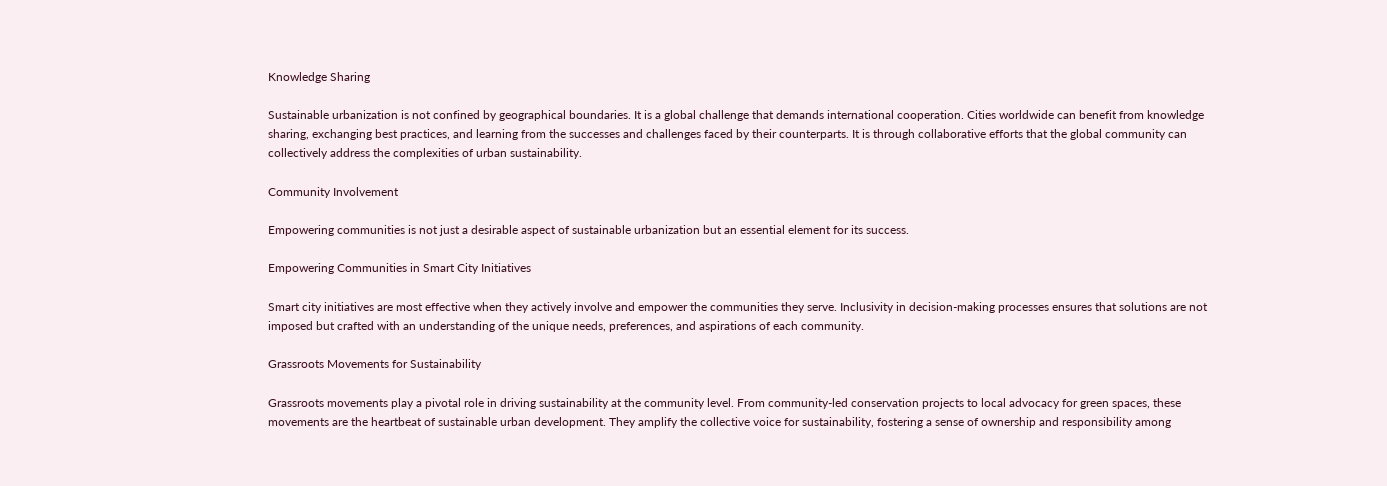Knowledge Sharing

Sustainable urbanization is not confined by geographical boundaries. It is a global challenge that demands international cooperation. Cities worldwide can benefit from knowledge sharing, exchanging best practices, and learning from the successes and challenges faced by their counterparts. It is through collaborative efforts that the global community can collectively address the complexities of urban sustainability.

Community Involvement

Empowering communities is not just a desirable aspect of sustainable urbanization but an essential element for its success.

Empowering Communities in Smart City Initiatives

Smart city initiatives are most effective when they actively involve and empower the communities they serve. Inclusivity in decision-making processes ensures that solutions are not imposed but crafted with an understanding of the unique needs, preferences, and aspirations of each community.

Grassroots Movements for Sustainability

Grassroots movements play a pivotal role in driving sustainability at the community level. From community-led conservation projects to local advocacy for green spaces, these movements are the heartbeat of sustainable urban development. They amplify the collective voice for sustainability, fostering a sense of ownership and responsibility among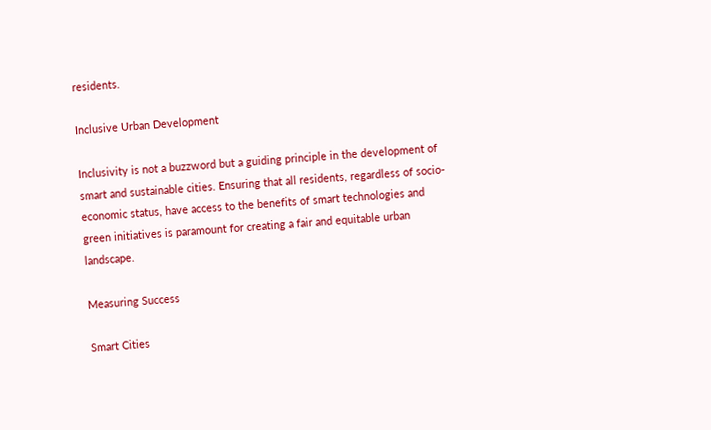residents.

Inclusive Urban Development

Inclusivity is not a buzzword but a guiding principle in the development of smart and sustainable cities. Ensuring that all residents, regardless of socio-economic status, have access to the benefits of smart technologies and green initiatives is paramount for creating a fair and equitable urban landscape.

Measuring Success

Smart Cities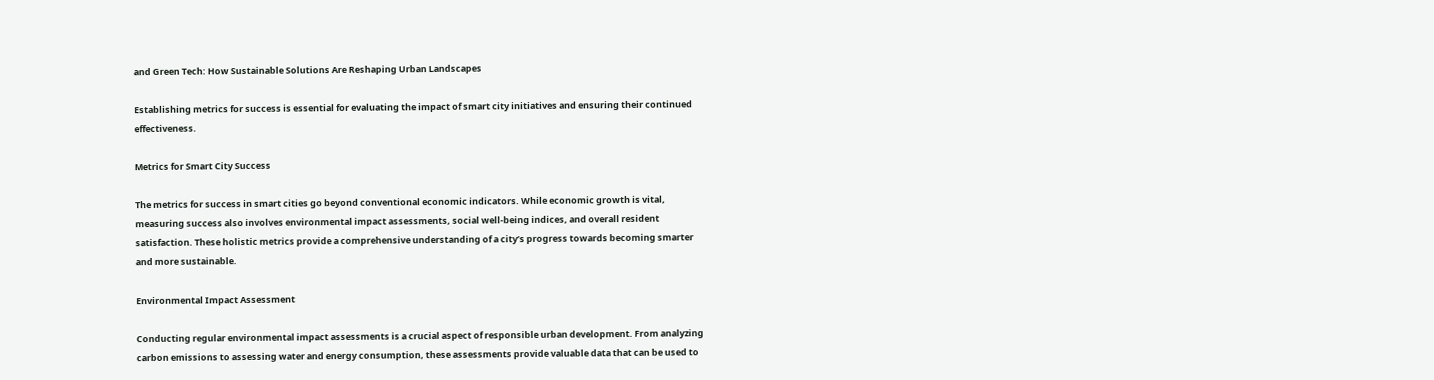and Green Tech: How Sustainable Solutions Are Reshaping Urban Landscapes

Establishing metrics for success is essential for evaluating the impact of smart city initiatives and ensuring their continued effectiveness.

Metrics for Smart City Success

The metrics for success in smart cities go beyond conventional economic indicators. While economic growth is vital, measuring success also involves environmental impact assessments, social well-being indices, and overall resident satisfaction. These holistic metrics provide a comprehensive understanding of a city’s progress towards becoming smarter and more sustainable.

Environmental Impact Assessment

Conducting regular environmental impact assessments is a crucial aspect of responsible urban development. From analyzing carbon emissions to assessing water and energy consumption, these assessments provide valuable data that can be used to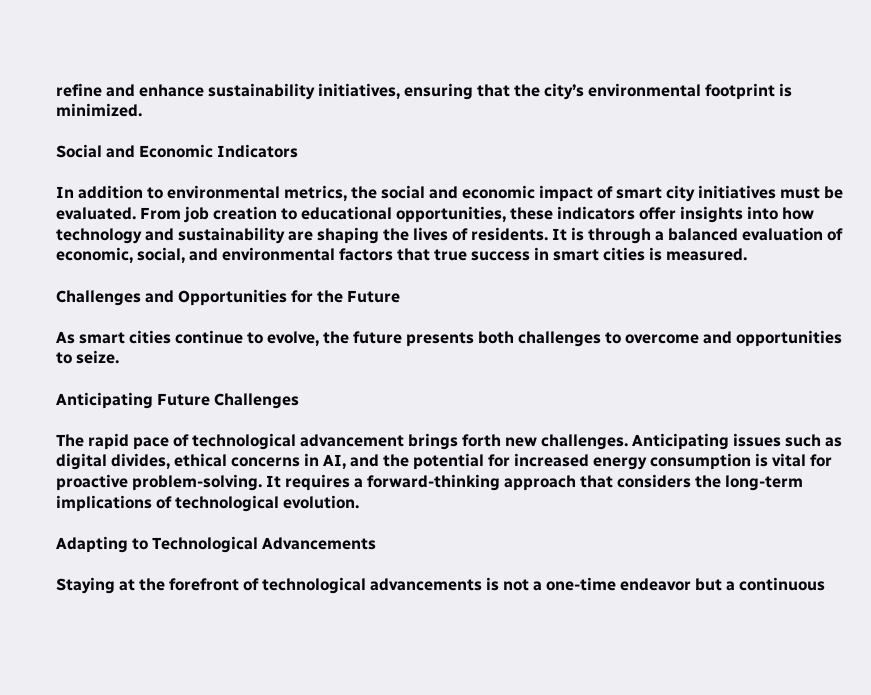refine and enhance sustainability initiatives, ensuring that the city’s environmental footprint is minimized.

Social and Economic Indicators

In addition to environmental metrics, the social and economic impact of smart city initiatives must be evaluated. From job creation to educational opportunities, these indicators offer insights into how technology and sustainability are shaping the lives of residents. It is through a balanced evaluation of economic, social, and environmental factors that true success in smart cities is measured.

Challenges and Opportunities for the Future

As smart cities continue to evolve, the future presents both challenges to overcome and opportunities to seize.

Anticipating Future Challenges

The rapid pace of technological advancement brings forth new challenges. Anticipating issues such as digital divides, ethical concerns in AI, and the potential for increased energy consumption is vital for proactive problem-solving. It requires a forward-thinking approach that considers the long-term implications of technological evolution.

Adapting to Technological Advancements

Staying at the forefront of technological advancements is not a one-time endeavor but a continuous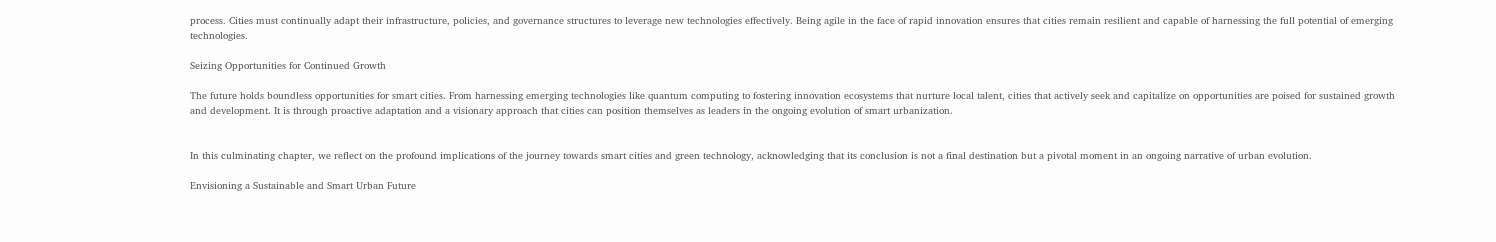process. Cities must continually adapt their infrastructure, policies, and governance structures to leverage new technologies effectively. Being agile in the face of rapid innovation ensures that cities remain resilient and capable of harnessing the full potential of emerging technologies.

Seizing Opportunities for Continued Growth

The future holds boundless opportunities for smart cities. From harnessing emerging technologies like quantum computing to fostering innovation ecosystems that nurture local talent, cities that actively seek and capitalize on opportunities are poised for sustained growth and development. It is through proactive adaptation and a visionary approach that cities can position themselves as leaders in the ongoing evolution of smart urbanization.


In this culminating chapter, we reflect on the profound implications of the journey towards smart cities and green technology, acknowledging that its conclusion is not a final destination but a pivotal moment in an ongoing narrative of urban evolution.

Envisioning a Sustainable and Smart Urban Future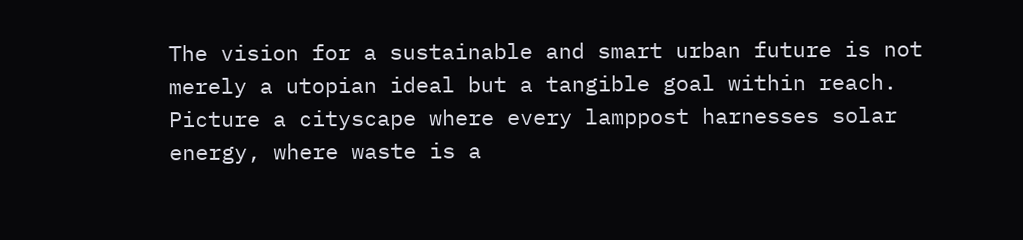The vision for a sustainable and smart urban future is not merely a utopian ideal but a tangible goal within reach. Picture a cityscape where every lamppost harnesses solar energy, where waste is a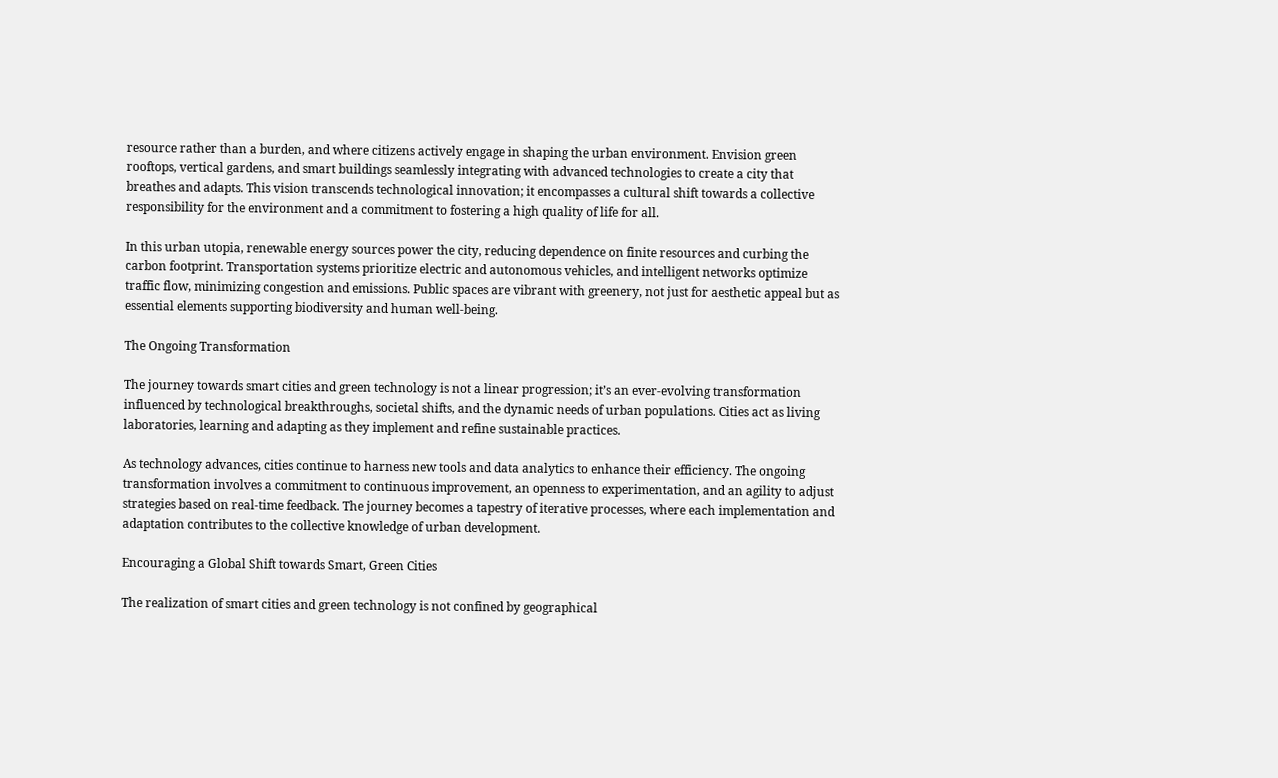resource rather than a burden, and where citizens actively engage in shaping the urban environment. Envision green rooftops, vertical gardens, and smart buildings seamlessly integrating with advanced technologies to create a city that breathes and adapts. This vision transcends technological innovation; it encompasses a cultural shift towards a collective responsibility for the environment and a commitment to fostering a high quality of life for all.

In this urban utopia, renewable energy sources power the city, reducing dependence on finite resources and curbing the carbon footprint. Transportation systems prioritize electric and autonomous vehicles, and intelligent networks optimize traffic flow, minimizing congestion and emissions. Public spaces are vibrant with greenery, not just for aesthetic appeal but as essential elements supporting biodiversity and human well-being.

The Ongoing Transformation

The journey towards smart cities and green technology is not a linear progression; it’s an ever-evolving transformation influenced by technological breakthroughs, societal shifts, and the dynamic needs of urban populations. Cities act as living laboratories, learning and adapting as they implement and refine sustainable practices.

As technology advances, cities continue to harness new tools and data analytics to enhance their efficiency. The ongoing transformation involves a commitment to continuous improvement, an openness to experimentation, and an agility to adjust strategies based on real-time feedback. The journey becomes a tapestry of iterative processes, where each implementation and adaptation contributes to the collective knowledge of urban development.

Encouraging a Global Shift towards Smart, Green Cities

The realization of smart cities and green technology is not confined by geographical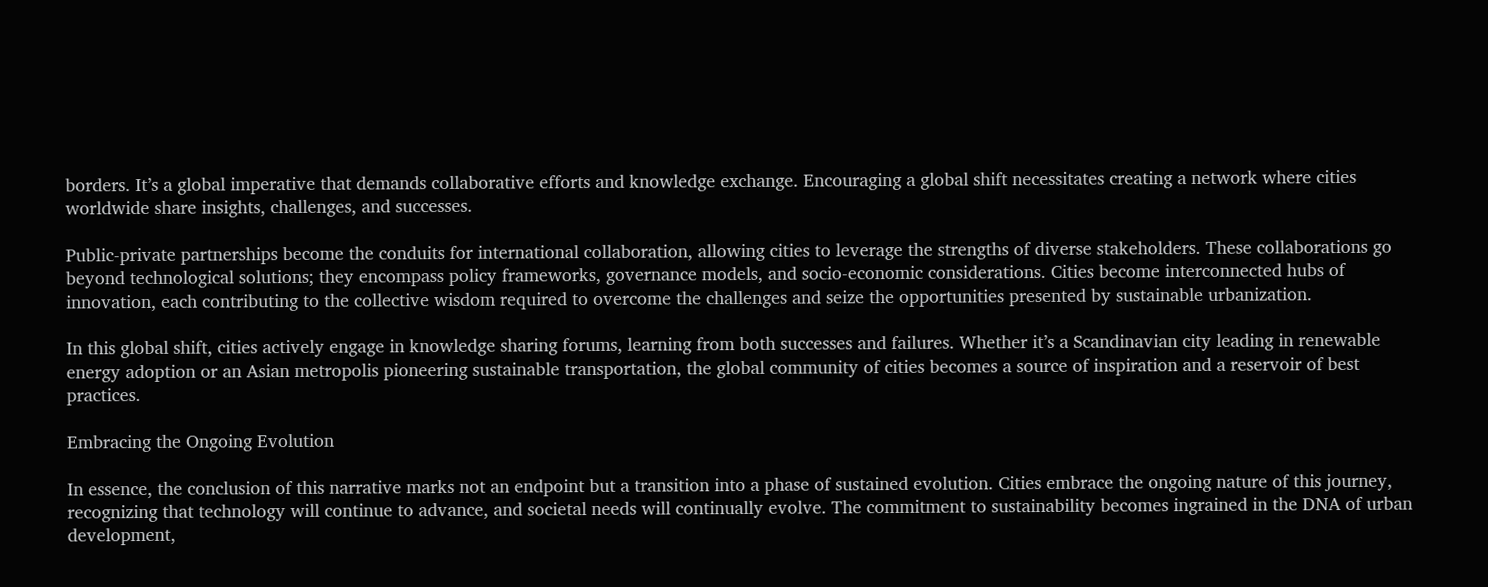borders. It’s a global imperative that demands collaborative efforts and knowledge exchange. Encouraging a global shift necessitates creating a network where cities worldwide share insights, challenges, and successes.

Public-private partnerships become the conduits for international collaboration, allowing cities to leverage the strengths of diverse stakeholders. These collaborations go beyond technological solutions; they encompass policy frameworks, governance models, and socio-economic considerations. Cities become interconnected hubs of innovation, each contributing to the collective wisdom required to overcome the challenges and seize the opportunities presented by sustainable urbanization.

In this global shift, cities actively engage in knowledge sharing forums, learning from both successes and failures. Whether it’s a Scandinavian city leading in renewable energy adoption or an Asian metropolis pioneering sustainable transportation, the global community of cities becomes a source of inspiration and a reservoir of best practices.

Embracing the Ongoing Evolution

In essence, the conclusion of this narrative marks not an endpoint but a transition into a phase of sustained evolution. Cities embrace the ongoing nature of this journey, recognizing that technology will continue to advance, and societal needs will continually evolve. The commitment to sustainability becomes ingrained in the DNA of urban development,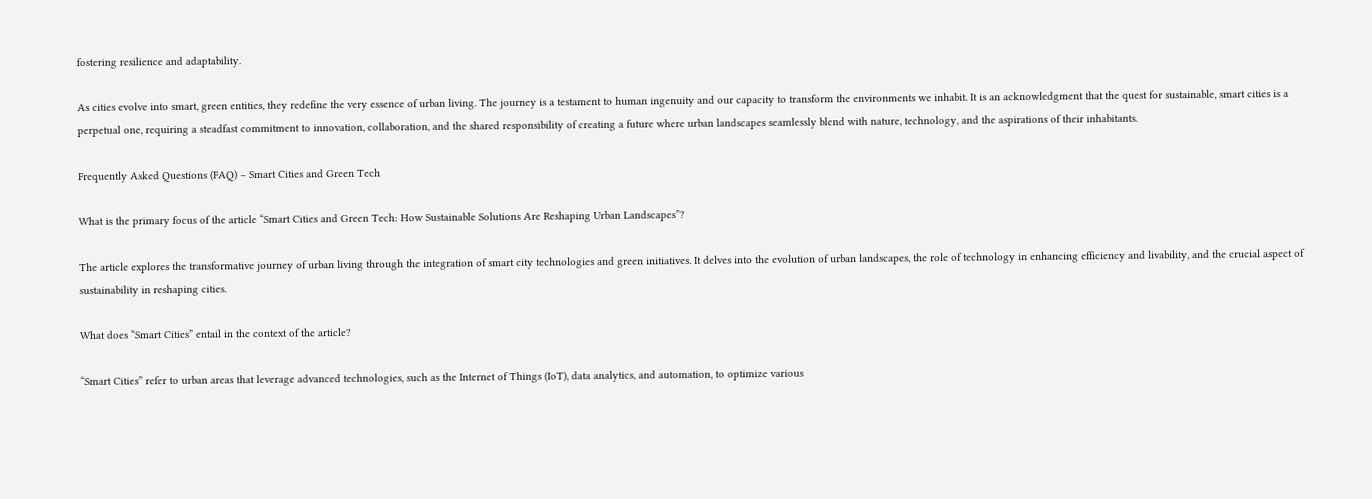fostering resilience and adaptability.

As cities evolve into smart, green entities, they redefine the very essence of urban living. The journey is a testament to human ingenuity and our capacity to transform the environments we inhabit. It is an acknowledgment that the quest for sustainable, smart cities is a perpetual one, requiring a steadfast commitment to innovation, collaboration, and the shared responsibility of creating a future where urban landscapes seamlessly blend with nature, technology, and the aspirations of their inhabitants.

Frequently Asked Questions (FAQ) – Smart Cities and Green Tech

What is the primary focus of the article “Smart Cities and Green Tech: How Sustainable Solutions Are Reshaping Urban Landscapes”?

The article explores the transformative journey of urban living through the integration of smart city technologies and green initiatives. It delves into the evolution of urban landscapes, the role of technology in enhancing efficiency and livability, and the crucial aspect of sustainability in reshaping cities.

What does “Smart Cities” entail in the context of the article?

“Smart Cities” refer to urban areas that leverage advanced technologies, such as the Internet of Things (IoT), data analytics, and automation, to optimize various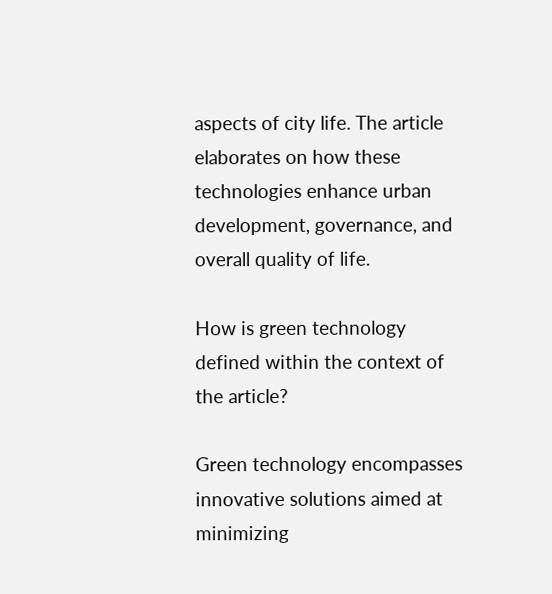aspects of city life. The article elaborates on how these technologies enhance urban development, governance, and overall quality of life.

How is green technology defined within the context of the article?

Green technology encompasses innovative solutions aimed at minimizing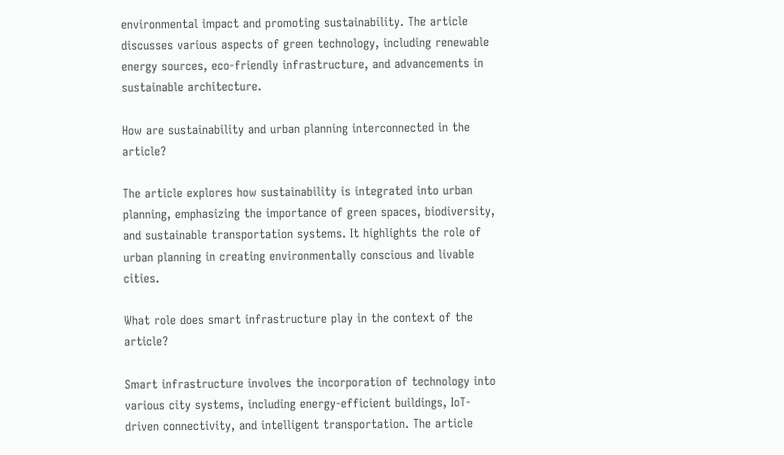environmental impact and promoting sustainability. The article discusses various aspects of green technology, including renewable energy sources, eco-friendly infrastructure, and advancements in sustainable architecture.

How are sustainability and urban planning interconnected in the article?

The article explores how sustainability is integrated into urban planning, emphasizing the importance of green spaces, biodiversity, and sustainable transportation systems. It highlights the role of urban planning in creating environmentally conscious and livable cities.

What role does smart infrastructure play in the context of the article?

Smart infrastructure involves the incorporation of technology into various city systems, including energy-efficient buildings, IoT-driven connectivity, and intelligent transportation. The article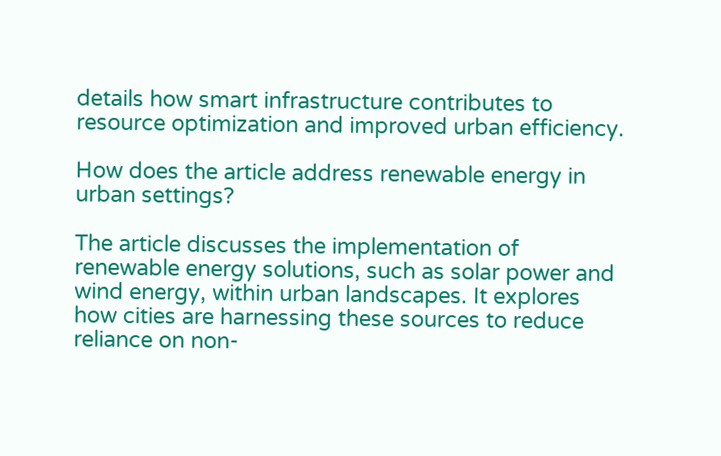details how smart infrastructure contributes to resource optimization and improved urban efficiency.

How does the article address renewable energy in urban settings?

The article discusses the implementation of renewable energy solutions, such as solar power and wind energy, within urban landscapes. It explores how cities are harnessing these sources to reduce reliance on non-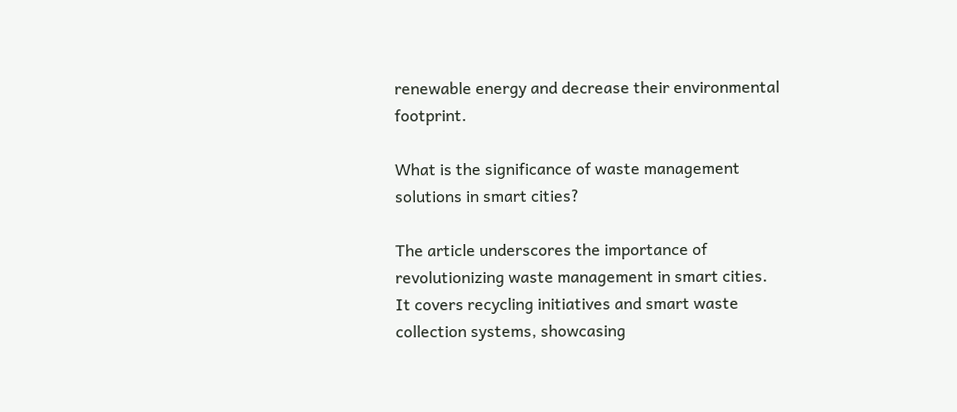renewable energy and decrease their environmental footprint.

What is the significance of waste management solutions in smart cities?

The article underscores the importance of revolutionizing waste management in smart cities. It covers recycling initiatives and smart waste collection systems, showcasing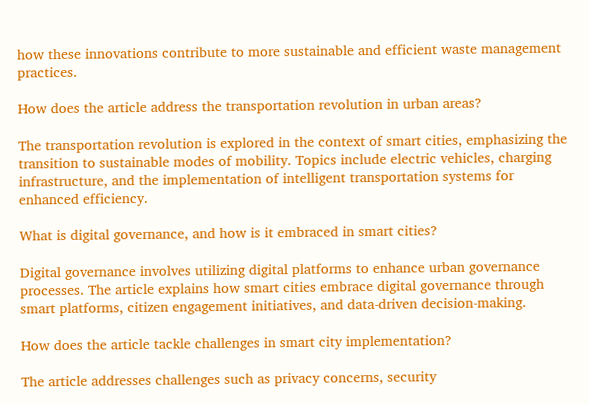how these innovations contribute to more sustainable and efficient waste management practices.

How does the article address the transportation revolution in urban areas?

The transportation revolution is explored in the context of smart cities, emphasizing the transition to sustainable modes of mobility. Topics include electric vehicles, charging infrastructure, and the implementation of intelligent transportation systems for enhanced efficiency.

What is digital governance, and how is it embraced in smart cities?

Digital governance involves utilizing digital platforms to enhance urban governance processes. The article explains how smart cities embrace digital governance through smart platforms, citizen engagement initiatives, and data-driven decision-making.

How does the article tackle challenges in smart city implementation?

The article addresses challenges such as privacy concerns, security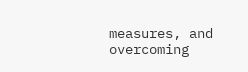measures, and overcoming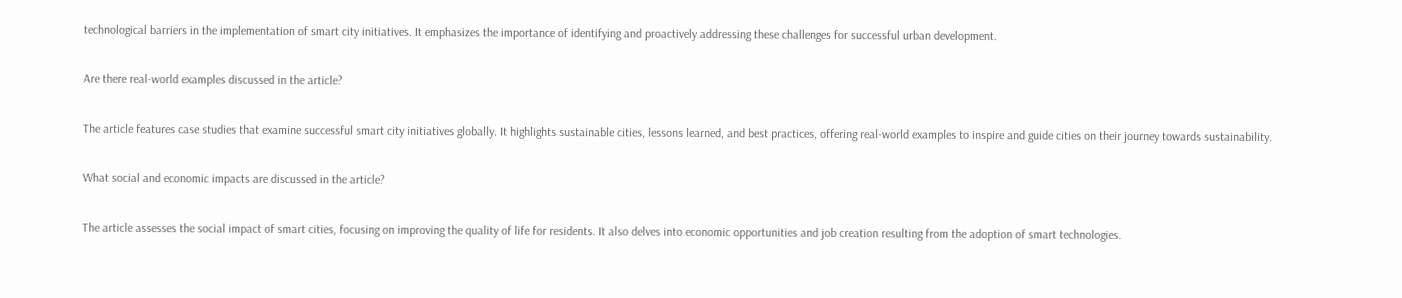technological barriers in the implementation of smart city initiatives. It emphasizes the importance of identifying and proactively addressing these challenges for successful urban development.

Are there real-world examples discussed in the article?

The article features case studies that examine successful smart city initiatives globally. It highlights sustainable cities, lessons learned, and best practices, offering real-world examples to inspire and guide cities on their journey towards sustainability.

What social and economic impacts are discussed in the article?

The article assesses the social impact of smart cities, focusing on improving the quality of life for residents. It also delves into economic opportunities and job creation resulting from the adoption of smart technologies.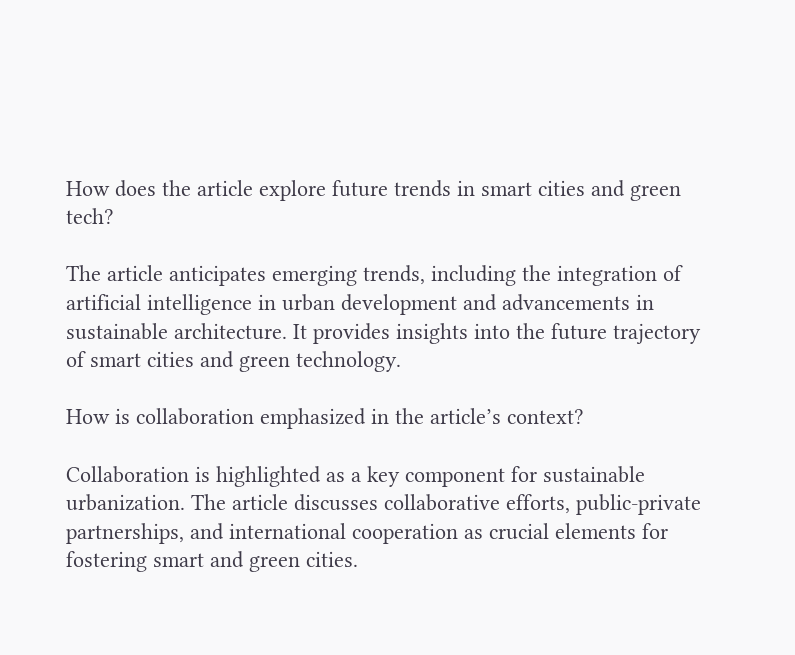How does the article explore future trends in smart cities and green tech?

The article anticipates emerging trends, including the integration of artificial intelligence in urban development and advancements in sustainable architecture. It provides insights into the future trajectory of smart cities and green technology.

How is collaboration emphasized in the article’s context?

Collaboration is highlighted as a key component for sustainable urbanization. The article discusses collaborative efforts, public-private partnerships, and international cooperation as crucial elements for fostering smart and green cities.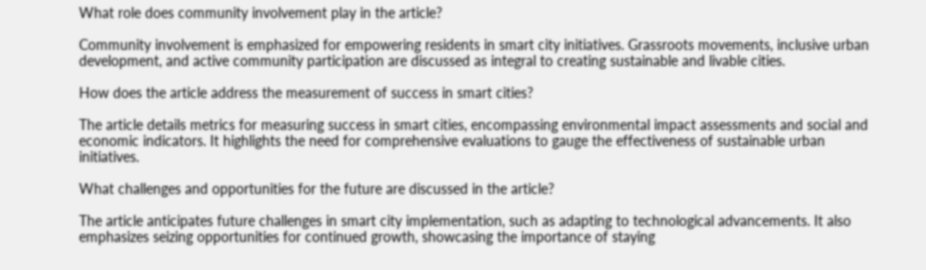What role does community involvement play in the article?

Community involvement is emphasized for empowering residents in smart city initiatives. Grassroots movements, inclusive urban development, and active community participation are discussed as integral to creating sustainable and livable cities.

How does the article address the measurement of success in smart cities?

The article details metrics for measuring success in smart cities, encompassing environmental impact assessments and social and economic indicators. It highlights the need for comprehensive evaluations to gauge the effectiveness of sustainable urban initiatives.

What challenges and opportunities for the future are discussed in the article?

The article anticipates future challenges in smart city implementation, such as adapting to technological advancements. It also emphasizes seizing opportunities for continued growth, showcasing the importance of staying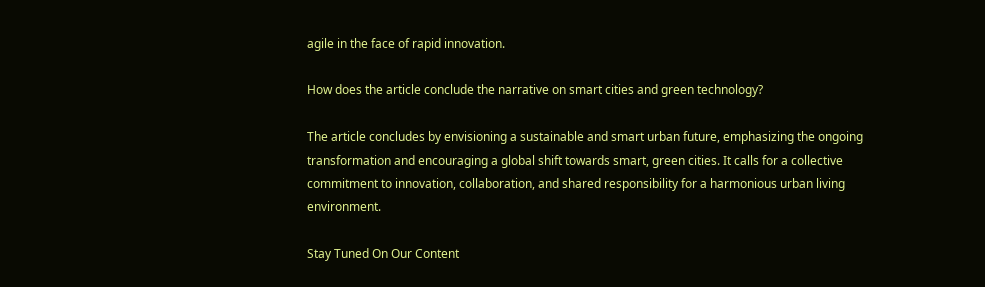agile in the face of rapid innovation.

How does the article conclude the narrative on smart cities and green technology?

The article concludes by envisioning a sustainable and smart urban future, emphasizing the ongoing transformation and encouraging a global shift towards smart, green cities. It calls for a collective commitment to innovation, collaboration, and shared responsibility for a harmonious urban living environment.

Stay Tuned On Our Content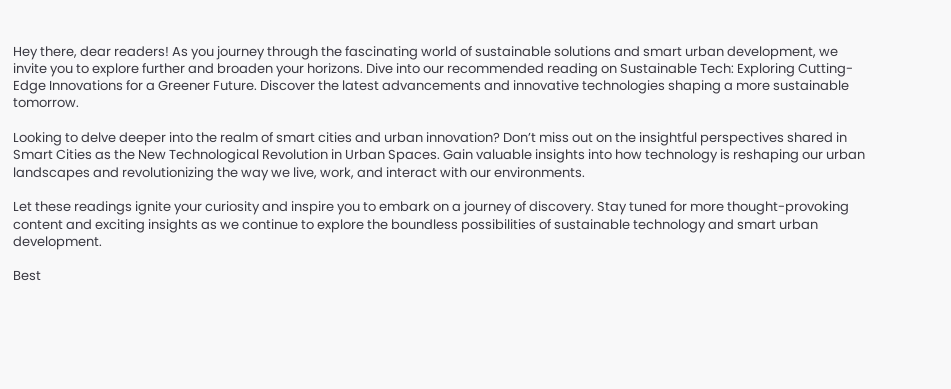Hey there, dear readers! As you journey through the fascinating world of sustainable solutions and smart urban development, we invite you to explore further and broaden your horizons. Dive into our recommended reading on Sustainable Tech: Exploring Cutting-Edge Innovations for a Greener Future. Discover the latest advancements and innovative technologies shaping a more sustainable tomorrow.

Looking to delve deeper into the realm of smart cities and urban innovation? Don’t miss out on the insightful perspectives shared in Smart Cities as the New Technological Revolution in Urban Spaces. Gain valuable insights into how technology is reshaping our urban landscapes and revolutionizing the way we live, work, and interact with our environments.

Let these readings ignite your curiosity and inspire you to embark on a journey of discovery. Stay tuned for more thought-provoking content and exciting insights as we continue to explore the boundless possibilities of sustainable technology and smart urban development.

Best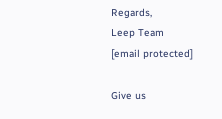Regards,
Leep Team
[email protected]

Give us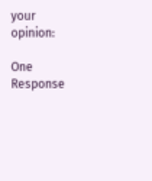your opinion:

One Response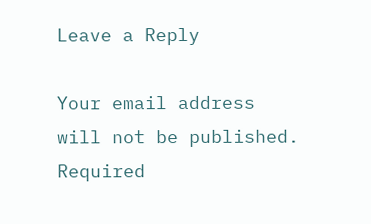Leave a Reply

Your email address will not be published. Required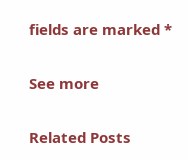fields are marked *

See more

Related Posts